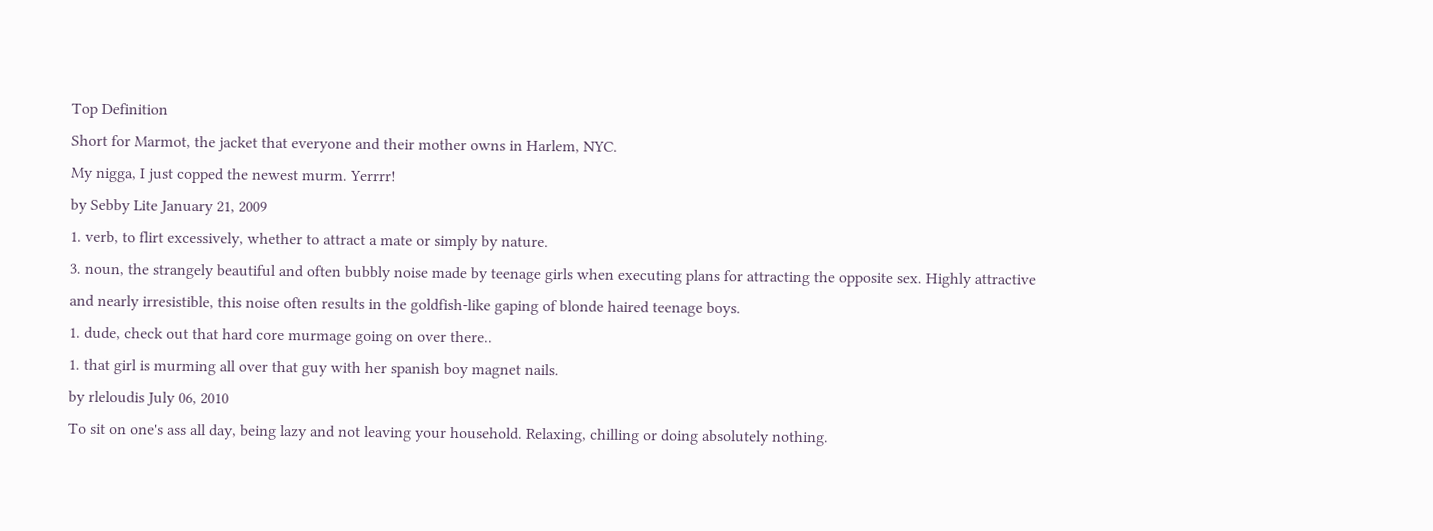Top Definition
Short for Marmot, the jacket that everyone and their mother owns in Harlem, NYC.
My nigga, I just copped the newest murm. Yerrrr!
by Sebby Lite January 21, 2009
1. verb, to flirt excessively, whether to attract a mate or simply by nature.
3. noun, the strangely beautiful and often bubbly noise made by teenage girls when executing plans for attracting the opposite sex. Highly attractive and nearly irresistible, this noise often results in the goldfish-like gaping of blonde haired teenage boys.
1. dude, check out that hard core murmage going on over there..
1. that girl is murming all over that guy with her spanish boy magnet nails.
by rleloudis July 06, 2010
To sit on one's ass all day, being lazy and not leaving your household. Relaxing, chilling or doing absolutely nothing.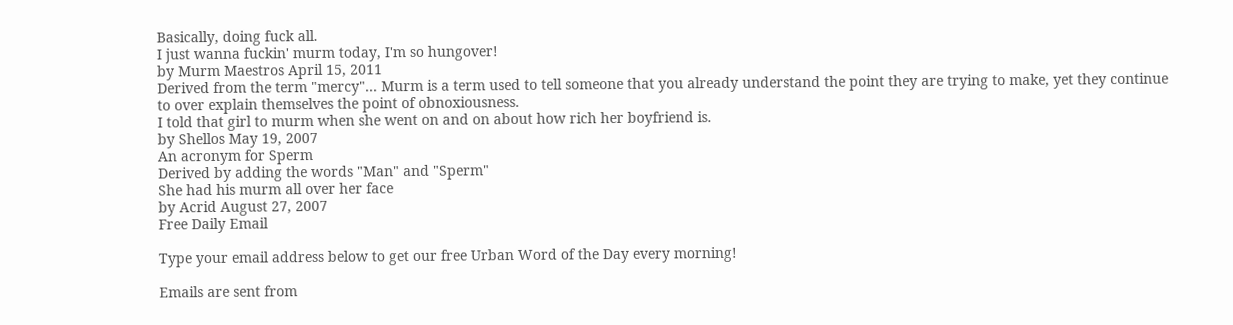Basically, doing fuck all.
I just wanna fuckin' murm today, I'm so hungover!
by Murm Maestros April 15, 2011
Derived from the term "mercy"... Murm is a term used to tell someone that you already understand the point they are trying to make, yet they continue to over explain themselves the point of obnoxiousness.
I told that girl to murm when she went on and on about how rich her boyfriend is.
by Shellos May 19, 2007
An acronym for Sperm
Derived by adding the words "Man" and "Sperm"
She had his murm all over her face
by Acrid August 27, 2007
Free Daily Email

Type your email address below to get our free Urban Word of the Day every morning!

Emails are sent from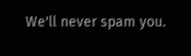We'll never spam you.